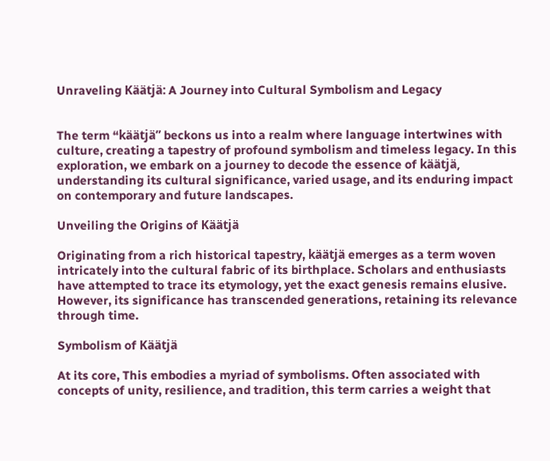Unraveling Käätjä: A Journey into Cultural Symbolism and Legacy


The term “käätjä” beckons us into a realm where language intertwines with culture, creating a tapestry of profound symbolism and timeless legacy. In this exploration, we embark on a journey to decode the essence of käätjä, understanding its cultural significance, varied usage, and its enduring impact on contemporary and future landscapes.

Unveiling the Origins of Käätjä

Originating from a rich historical tapestry, käätjä emerges as a term woven intricately into the cultural fabric of its birthplace. Scholars and enthusiasts have attempted to trace its etymology, yet the exact genesis remains elusive. However, its significance has transcended generations, retaining its relevance through time.

Symbolism of Käätjä

At its core, This embodies a myriad of symbolisms. Often associated with concepts of unity, resilience, and tradition, this term carries a weight that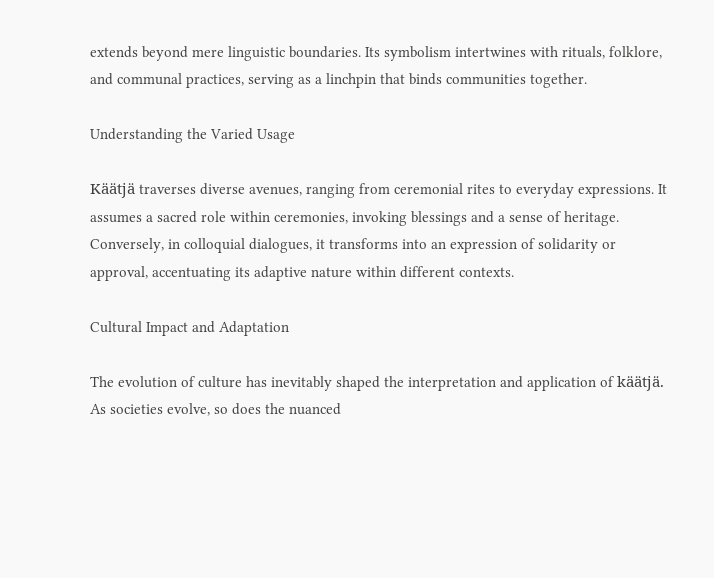extends beyond mere linguistic boundaries. Its symbolism intertwines with rituals, folklore, and communal practices, serving as a linchpin that binds communities together.

Understanding the Varied Usage

Käätjä traverses diverse avenues, ranging from ceremonial rites to everyday expressions. It assumes a sacred role within ceremonies, invoking blessings and a sense of heritage. Conversely, in colloquial dialogues, it transforms into an expression of solidarity or approval, accentuating its adaptive nature within different contexts.

Cultural Impact and Adaptation

The evolution of culture has inevitably shaped the interpretation and application of käätjä. As societies evolve, so does the nuanced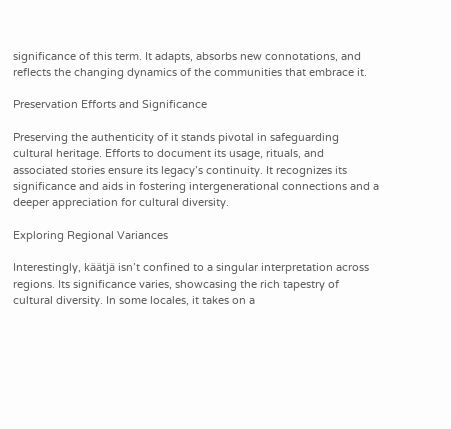significance of this term. It adapts, absorbs new connotations, and reflects the changing dynamics of the communities that embrace it.

Preservation Efforts and Significance

Preserving the authenticity of it stands pivotal in safeguarding cultural heritage. Efforts to document its usage, rituals, and associated stories ensure its legacy’s continuity. It recognizes its significance and aids in fostering intergenerational connections and a deeper appreciation for cultural diversity.

Exploring Regional Variances

Interestingly, käätjä isn’t confined to a singular interpretation across regions. Its significance varies, showcasing the rich tapestry of cultural diversity. In some locales, it takes on a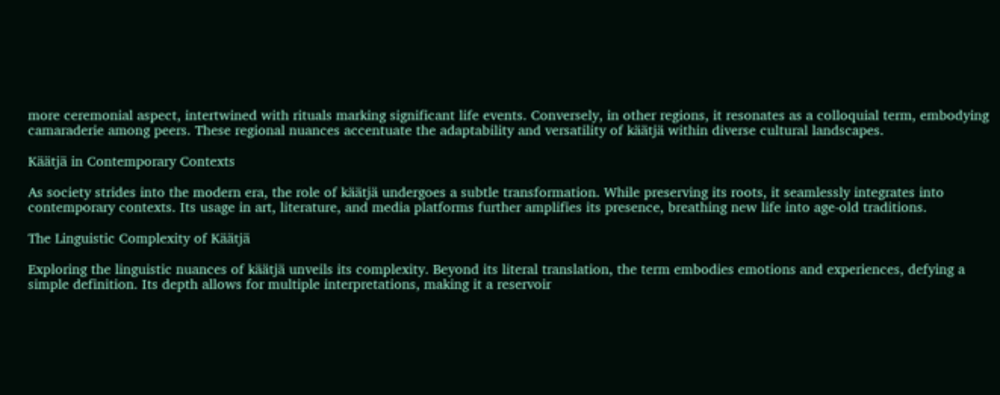more ceremonial aspect, intertwined with rituals marking significant life events. Conversely, in other regions, it resonates as a colloquial term, embodying camaraderie among peers. These regional nuances accentuate the adaptability and versatility of käätjä within diverse cultural landscapes.

Käätjä in Contemporary Contexts

As society strides into the modern era, the role of käätjä undergoes a subtle transformation. While preserving its roots, it seamlessly integrates into contemporary contexts. Its usage in art, literature, and media platforms further amplifies its presence, breathing new life into age-old traditions.

The Linguistic Complexity of Käätjä

Exploring the linguistic nuances of käätjä unveils its complexity. Beyond its literal translation, the term embodies emotions and experiences, defying a simple definition. Its depth allows for multiple interpretations, making it a reservoir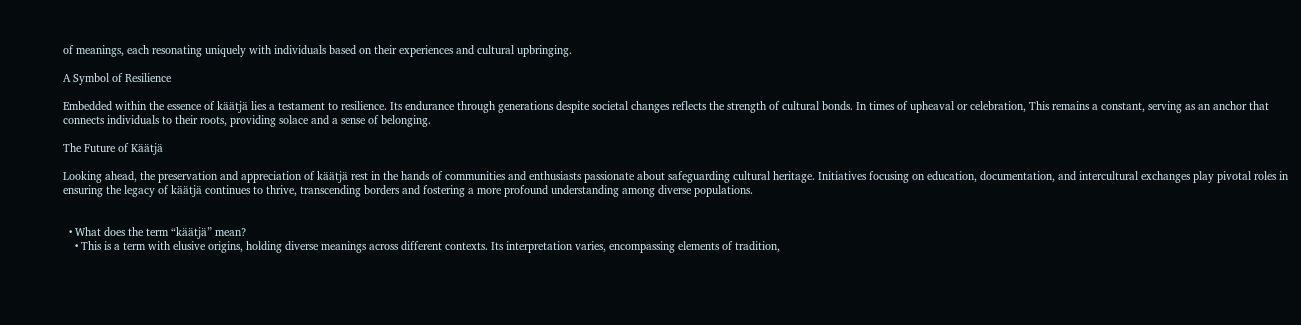of meanings, each resonating uniquely with individuals based on their experiences and cultural upbringing.

A Symbol of Resilience

Embedded within the essence of käätjä lies a testament to resilience. Its endurance through generations despite societal changes reflects the strength of cultural bonds. In times of upheaval or celebration, This remains a constant, serving as an anchor that connects individuals to their roots, providing solace and a sense of belonging.

The Future of Käätjä

Looking ahead, the preservation and appreciation of käätjä rest in the hands of communities and enthusiasts passionate about safeguarding cultural heritage. Initiatives focusing on education, documentation, and intercultural exchanges play pivotal roles in ensuring the legacy of käätjä continues to thrive, transcending borders and fostering a more profound understanding among diverse populations.


  • What does the term “käätjä” mean?
    • This is a term with elusive origins, holding diverse meanings across different contexts. Its interpretation varies, encompassing elements of tradition,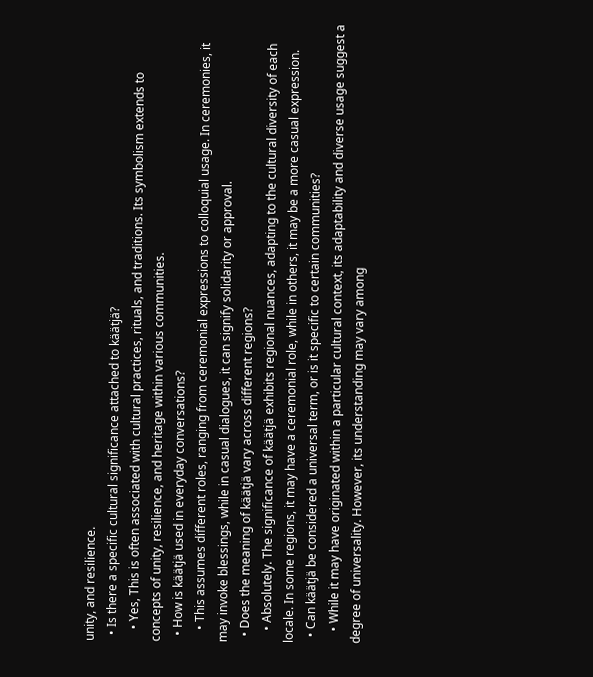unity, and resilience.
  • Is there a specific cultural significance attached to käätjä?
    • Yes, This is often associated with cultural practices, rituals, and traditions. Its symbolism extends to concepts of unity, resilience, and heritage within various communities.
  • How is käätjä used in everyday conversations?
    • This assumes different roles, ranging from ceremonial expressions to colloquial usage. In ceremonies, it may invoke blessings, while in casual dialogues, it can signify solidarity or approval.
  • Does the meaning of käätjä vary across different regions?
    • Absolutely. The significance of käätjä exhibits regional nuances, adapting to the cultural diversity of each locale. In some regions, it may have a ceremonial role, while in others, it may be a more casual expression.
  • Can käätjä be considered a universal term, or is it specific to certain communities?
    • While it may have originated within a particular cultural context, its adaptability and diverse usage suggest a degree of universality. However, its understanding may vary among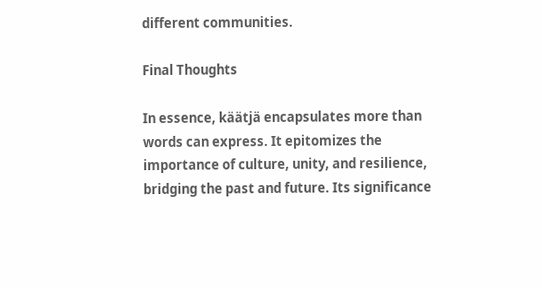different communities.

Final Thoughts

In essence, käätjä encapsulates more than words can express. It epitomizes the importance of culture, unity, and resilience, bridging the past and future. Its significance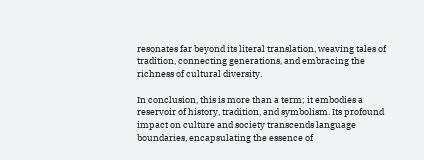resonates far beyond its literal translation, weaving tales of tradition, connecting generations, and embracing the richness of cultural diversity.

In conclusion, this is more than a term; it embodies a reservoir of history, tradition, and symbolism. Its profound impact on culture and society transcends language boundaries, encapsulating the essence of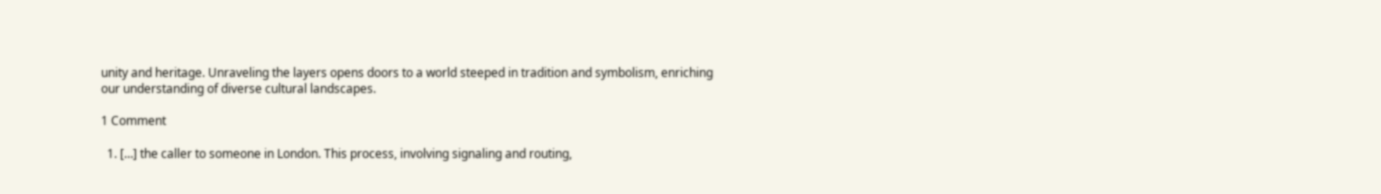unity and heritage. Unraveling the layers opens doors to a world steeped in tradition and symbolism, enriching our understanding of diverse cultural landscapes.

1 Comment

  1. […] the caller to someone in London. This process, involving signaling and routing,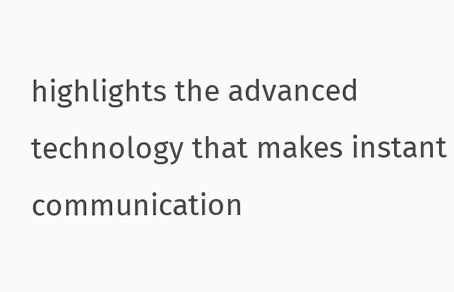highlights the advanced technology that makes instant communication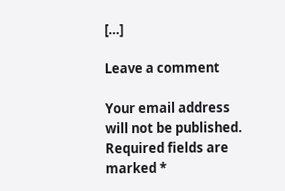[…]

Leave a comment

Your email address will not be published. Required fields are marked *